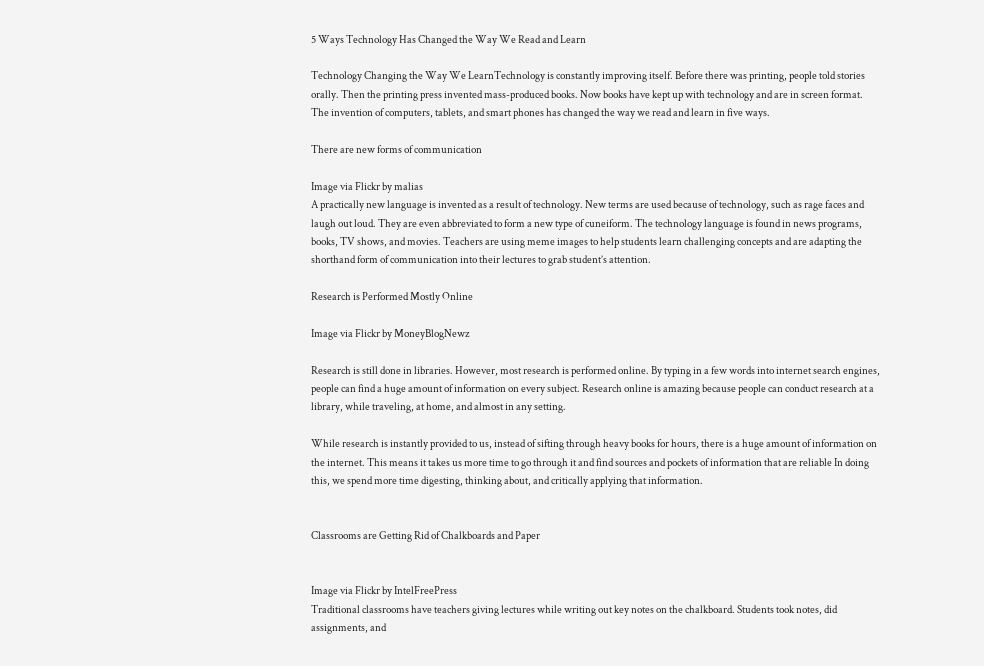5 Ways Technology Has Changed the Way We Read and Learn

Technology Changing the Way We LearnTechnology is constantly improving itself. Before there was printing, people told stories orally. Then the printing press invented mass-produced books. Now books have kept up with technology and are in screen format. The invention of computers, tablets, and smart phones has changed the way we read and learn in five ways.

There are new forms of communication

Image via Flickr by malias
A practically new language is invented as a result of technology. New terms are used because of technology, such as rage faces and laugh out loud. They are even abbreviated to form a new type of cuneiform. The technology language is found in news programs, books, TV shows, and movies. Teachers are using meme images to help students learn challenging concepts and are adapting the shorthand form of communication into their lectures to grab student’s attention.

Research is Performed Mostly Online

Image via Flickr by MoneyBlogNewz

Research is still done in libraries. However, most research is performed online. By typing in a few words into internet search engines, people can find a huge amount of information on every subject. Research online is amazing because people can conduct research at a library, while traveling, at home, and almost in any setting.

While research is instantly provided to us, instead of sifting through heavy books for hours, there is a huge amount of information on the internet. This means it takes us more time to go through it and find sources and pockets of information that are reliable In doing this, we spend more time digesting, thinking about, and critically applying that information.


Classrooms are Getting Rid of Chalkboards and Paper


Image via Flickr by IntelFreePress
Traditional classrooms have teachers giving lectures while writing out key notes on the chalkboard. Students took notes, did assignments, and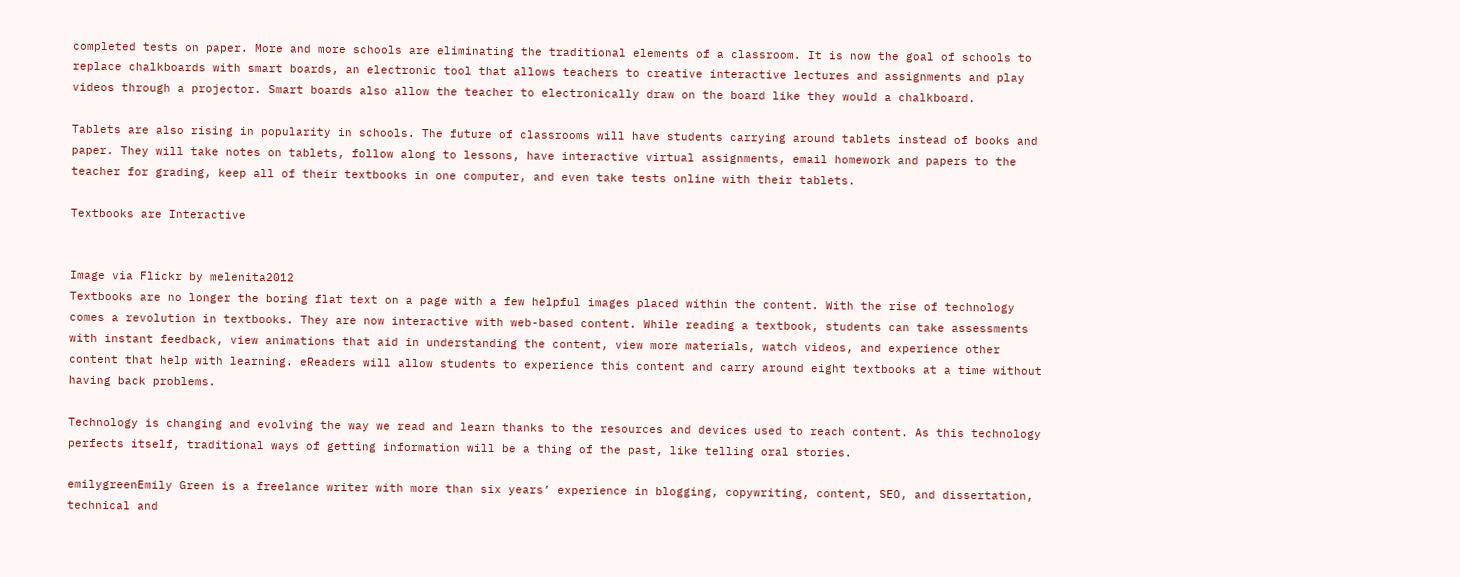completed tests on paper. More and more schools are eliminating the traditional elements of a classroom. It is now the goal of schools to replace chalkboards with smart boards, an electronic tool that allows teachers to creative interactive lectures and assignments and play videos through a projector. Smart boards also allow the teacher to electronically draw on the board like they would a chalkboard.

Tablets are also rising in popularity in schools. The future of classrooms will have students carrying around tablets instead of books and paper. They will take notes on tablets, follow along to lessons, have interactive virtual assignments, email homework and papers to the teacher for grading, keep all of their textbooks in one computer, and even take tests online with their tablets.

Textbooks are Interactive


Image via Flickr by melenita2012
Textbooks are no longer the boring flat text on a page with a few helpful images placed within the content. With the rise of technology comes a revolution in textbooks. They are now interactive with web-based content. While reading a textbook, students can take assessments with instant feedback, view animations that aid in understanding the content, view more materials, watch videos, and experience other content that help with learning. eReaders will allow students to experience this content and carry around eight textbooks at a time without having back problems.

Technology is changing and evolving the way we read and learn thanks to the resources and devices used to reach content. As this technology perfects itself, traditional ways of getting information will be a thing of the past, like telling oral stories.

emilygreenEmily Green is a freelance writer with more than six years’ experience in blogging, copywriting, content, SEO, and dissertation, technical and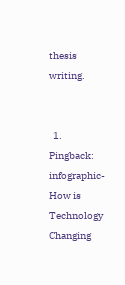thesis writing.


  1. Pingback: infographic- How is Technology Changing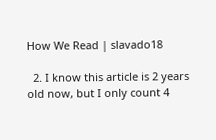How We Read | slavado18

  2. I know this article is 2 years old now, but I only count 4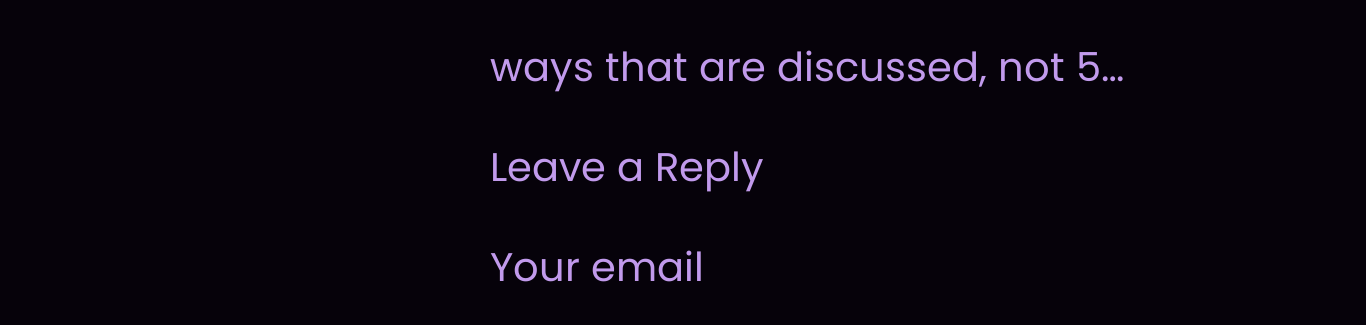ways that are discussed, not 5…

Leave a Reply

Your email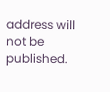address will not be published.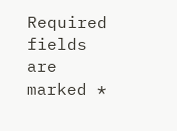Required fields are marked *